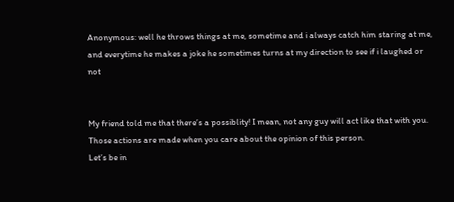Anonymous: well he throws things at me, sometime and i always catch him staring at me, and everytime he makes a joke he sometimes turns at my direction to see if i laughed or not


My friend told me that there’s a possiblity! I mean, not any guy will act like that with you. Those actions are made when you care about the opinion of this person.
Let’s be in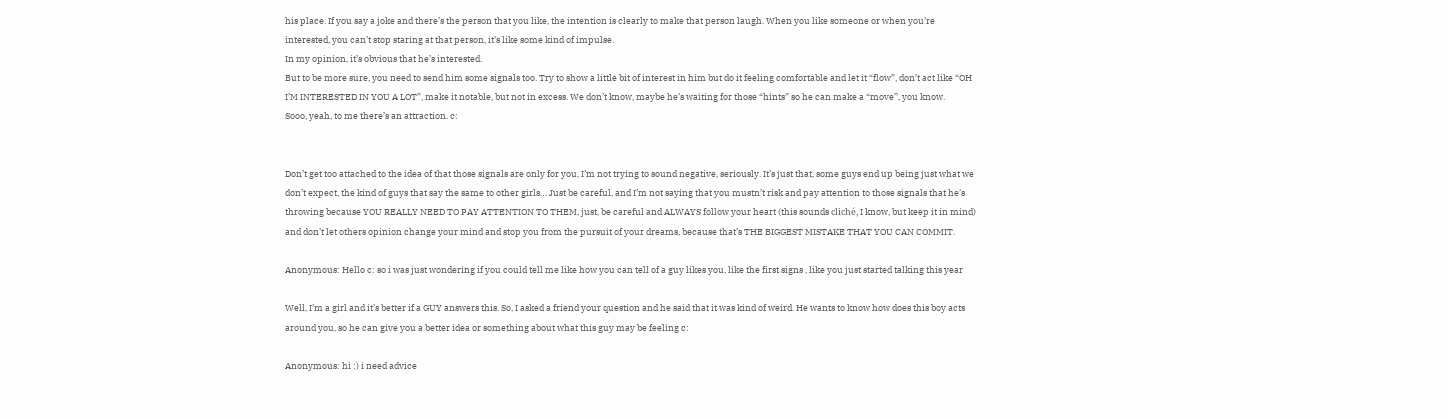his place. If you say a joke and there’s the person that you like, the intention is clearly to make that person laugh. When you like someone or when you’re interested, you can’t stop staring at that person, it’s like some kind of impulse.
In my opinion, it’s obvious that he’s interested.
But to be more sure, you need to send him some signals too. Try to show a little bit of interest in him but do it feeling comfortable and let it “flow”, don’t act like “OH I’M INTERESTED IN YOU A LOT”, make it notable, but not in excess. We don’t know, maybe he’s waiting for those “hints” so he can make a “move”, you know.
Sooo, yeah, to me there’s an attraction. c:


Don’t get too attached to the idea of that those signals are only for you, I’m not trying to sound negative, seriously. It’s just that, some guys end up being just what we don’t expect, the kind of guys that say the same to other girls… Just be careful, and I’m not saying that you mustn’t risk and pay attention to those signals that he’s throwing because YOU REALLY NEED TO PAY ATTENTION TO THEM, just, be careful and ALWAYS follow your heart (this sounds cliché, I know, but keep it in mind) and don’t let others opinion change your mind and stop you from the pursuit of your dreams, because that’s THE BIGGEST MISTAKE THAT YOU CAN COMMIT.

Anonymous: Hello c: so i was just wondering if you could tell me like how you can tell of a guy likes you, like the first signs , like you just started talking this year

Well, I’m a girl and it’s better if a GUY answers this. So, I asked a friend your question and he said that it was kind of weird. He wants to know how does this boy acts around you, so he can give you a better idea or something about what this guy may be feeling c:

Anonymous: hi :) i need advice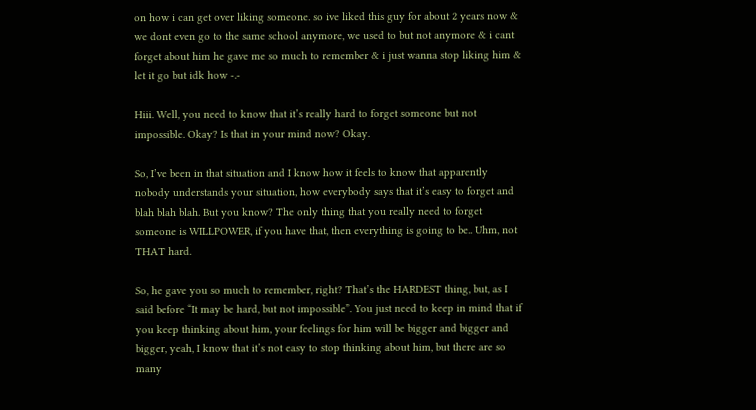on how i can get over liking someone. so ive liked this guy for about 2 years now & we dont even go to the same school anymore, we used to but not anymore & i cant forget about him he gave me so much to remember & i just wanna stop liking him & let it go but idk how -.-

Hiii. Well, you need to know that it’s really hard to forget someone but not impossible. Okay? Is that in your mind now? Okay.

So, I’ve been in that situation and I know how it feels to know that apparently nobody understands your situation, how everybody says that it’s easy to forget and blah blah blah. But you know? The only thing that you really need to forget someone is WILLPOWER, if you have that, then everything is going to be.. Uhm, not THAT hard.

So, he gave you so much to remember, right? That’s the HARDEST thing, but, as I said before “It may be hard, but not impossible”. You just need to keep in mind that if you keep thinking about him, your feelings for him will be bigger and bigger and bigger, yeah, I know that it’s not easy to stop thinking about him, but there are so many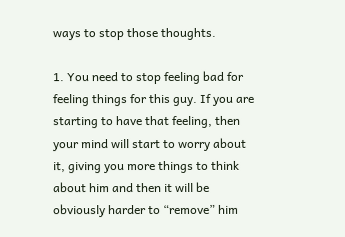ways to stop those thoughts.

1. You need to stop feeling bad for feeling things for this guy. If you are starting to have that feeling, then your mind will start to worry about it, giving you more things to think about him and then it will be obviously harder to “remove” him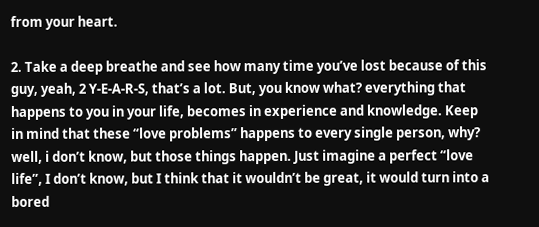from your heart.

2. Take a deep breathe and see how many time you’ve lost because of this guy, yeah, 2 Y-E-A-R-S, that’s a lot. But, you know what? everything that happens to you in your life, becomes in experience and knowledge. Keep in mind that these “love problems” happens to every single person, why? well, i don’t know, but those things happen. Just imagine a perfect “love life”, I don’t know, but I think that it wouldn’t be great, it would turn into a bored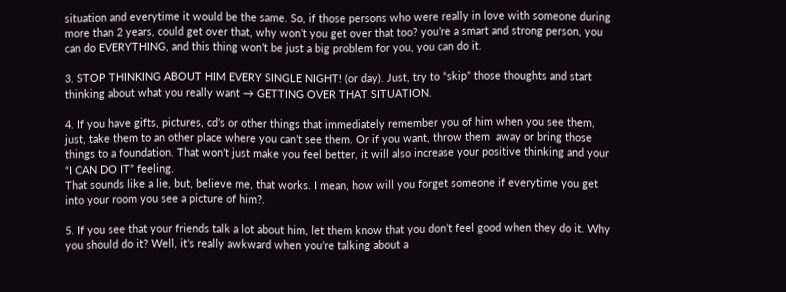situation and everytime it would be the same. So, if those persons who were really in love with someone during more than 2 years, could get over that, why won’t you get over that too? you’re a smart and strong person, you can do EVERYTHING, and this thing won’t be just a big problem for you, you can do it.

3. STOP THINKING ABOUT HIM EVERY SINGLE NIGHT! (or day). Just, try to “skip” those thoughts and start thinking about what you really want → GETTING OVER THAT SITUATION.

4. If you have gifts, pictures, cd’s or other things that immediately remember you of him when you see them, just, take them to an other place where you can’t see them. Or if you want, throw them  away or bring those things to a foundation. That won’t just make you feel better, it will also increase your positive thinking and your “I CAN DO IT” feeling.
That sounds like a lie, but, believe me, that works. I mean, how will you forget someone if everytime you get into your room you see a picture of him?.

5. If you see that your friends talk a lot about him, let them know that you don’t feel good when they do it. Why you should do it? Well, it’s really awkward when you’re talking about a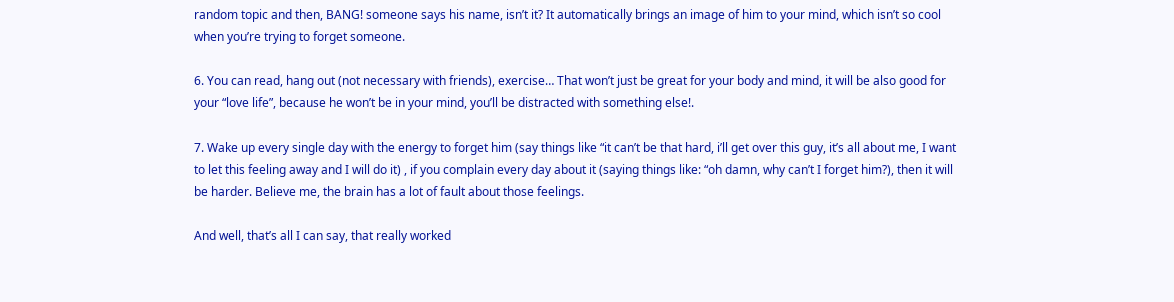random topic and then, BANG! someone says his name, isn’t it? It automatically brings an image of him to your mind, which isn’t so cool when you’re trying to forget someone.

6. You can read, hang out (not necessary with friends), exercise… That won’t just be great for your body and mind, it will be also good for your “love life”, because he won’t be in your mind, you’ll be distracted with something else!.

7. Wake up every single day with the energy to forget him (say things like “it can’t be that hard, i’ll get over this guy, it’s all about me, I want to let this feeling away and I will do it) , if you complain every day about it (saying things like: “oh damn, why can’t I forget him?), then it will be harder. Believe me, the brain has a lot of fault about those feelings.

And well, that’s all I can say, that really worked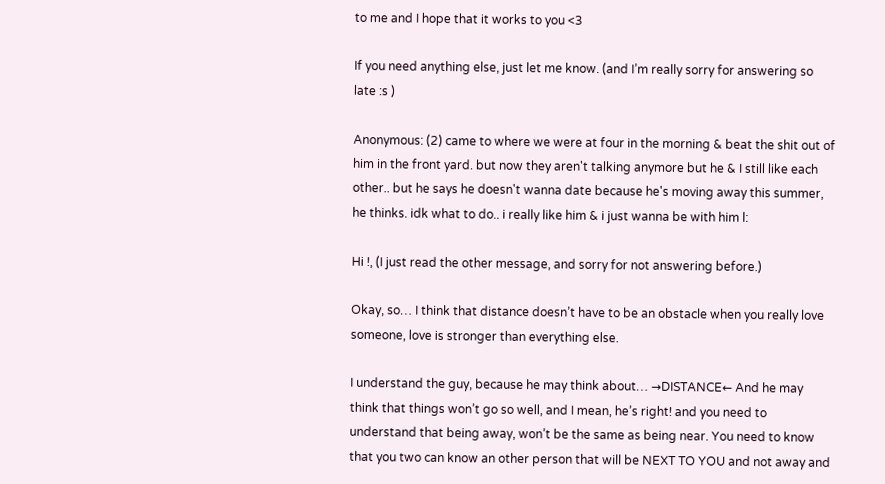to me and I hope that it works to you <3

If you need anything else, just let me know. (and I’m really sorry for answering so late :s )

Anonymous: (2) came to where we were at four in the morning & beat the shit out of him in the front yard. but now they aren't talking anymore but he & I still like each other.. but he says he doesn't wanna date because he's moving away this summer, he thinks. idk what to do.. i really like him & i just wanna be with him l:

Hi !, (I just read the other message, and sorry for not answering before.)

Okay, so… I think that distance doesn’t have to be an obstacle when you really love someone, love is stronger than everything else.

I understand the guy, because he may think about… →DISTANCE← And he may think that things won’t go so well, and I mean, he’s right! and you need to understand that being away, won’t be the same as being near. You need to know that you two can know an other person that will be NEXT TO YOU and not away and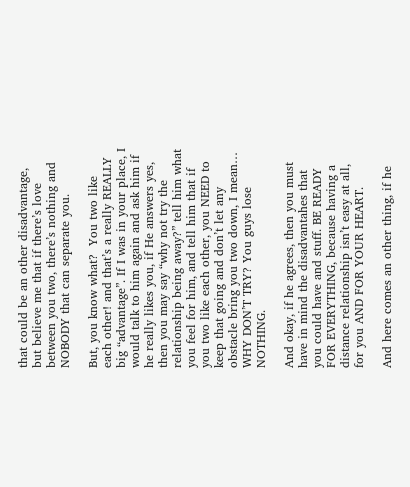that could be an other disadvantage, but believe me that if there’s love between you two, there’s nothing and NOBODY that can separate you.

But, you know what?  You two like each other! and that’s a really REALLY big “advantage”. If I was in your place, I would talk to him again and ask him if he really likes you, if He answers yes, then you may say “why not try the relationship being away?” tell him what you feel for him, and tell him that if you two like each other, you NEED to keep that going and don’t let any obstacle bring you two down, I mean… WHY DON’T TRY? You guys lose NOTHING.

And okay, if he agrees, then you must have in mind the disadvantahes that you could have and stuff. BE READY FOR EVERYTHING, because having a distance relationship isn’t easy at all, for you AND FOR YOUR HEART.

And here comes an other thing, if he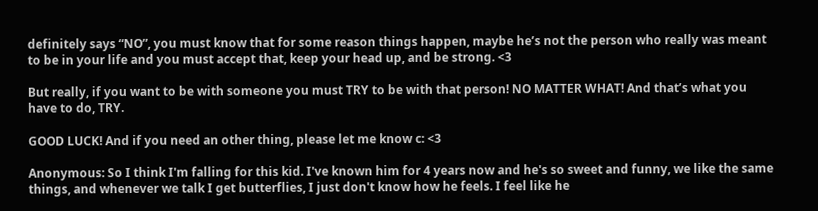definitely says “NO”, you must know that for some reason things happen, maybe he’s not the person who really was meant to be in your life and you must accept that, keep your head up, and be strong. <3

But really, if you want to be with someone you must TRY to be with that person! NO MATTER WHAT! And that’s what you have to do, TRY.

GOOD LUCK! And if you need an other thing, please let me know c: <3

Anonymous: So I think I'm falling for this kid. I've known him for 4 years now and he's so sweet and funny, we like the same things, and whenever we talk I get butterflies, I just don't know how he feels. I feel like he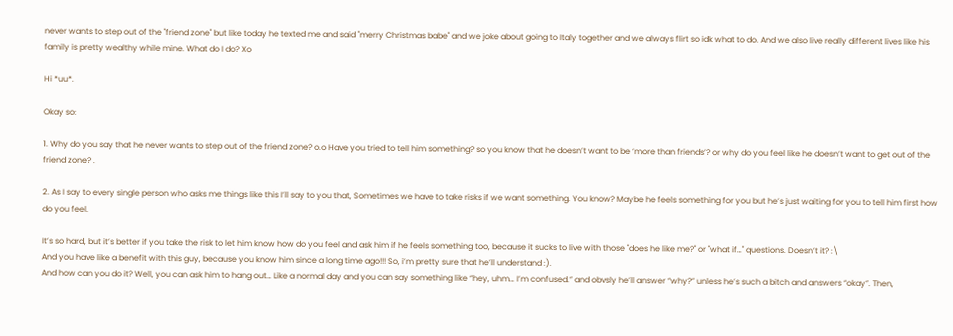never wants to step out of the "friend zone" but like today he texted me and said "merry Christmas babe" and we joke about going to Italy together and we always flirt so idk what to do. And we also live really different lives like his family is pretty wealthy while mine. What do I do? Xo

Hi *uu*.

Okay so:

1. Why do you say that he never wants to step out of the friend zone? o.o Have you tried to tell him something? so you know that he doesn’t want to be ‘more than friends’? or why do you feel like he doesn’t want to get out of the friend zone? .

2. As I say to every single person who asks me things like this I’ll say to you that, Sometimes we have to take risks if we want something. You know? Maybe he feels something for you but he’s just waiting for you to tell him first how do you feel.

It’s so hard, but it’s better if you take the risk to let him know how do you feel and ask him if he feels something too, because it sucks to live with those "does he like me?" or "what if…" questions. Doesn’t it? :\
And you have like a benefit with this guy, because you know him since a long time ago!!! So, i’m pretty sure that he’ll understand :).
And how can you do it? Well, you can ask him to hang out… Like a normal day and you can say something like “hey, uhm… I’m confused.” and obvsly he’ll answer “why?” unless he’s such a bitch and answers “okay”. Then,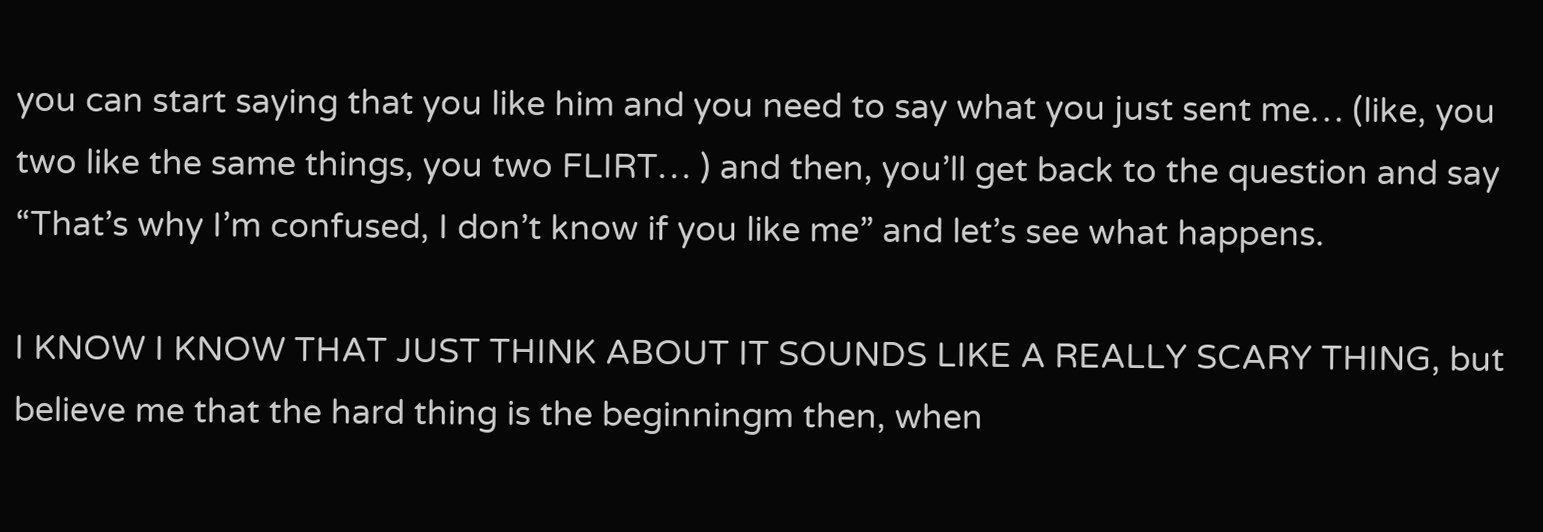you can start saying that you like him and you need to say what you just sent me… (like, you two like the same things, you two FLIRT… ) and then, you’ll get back to the question and say “That’s why I’m confused, I don’t know if you like me” and let’s see what happens.

I KNOW I KNOW THAT JUST THINK ABOUT IT SOUNDS LIKE A REALLY SCARY THING, but believe me that the hard thing is the beginningm then, when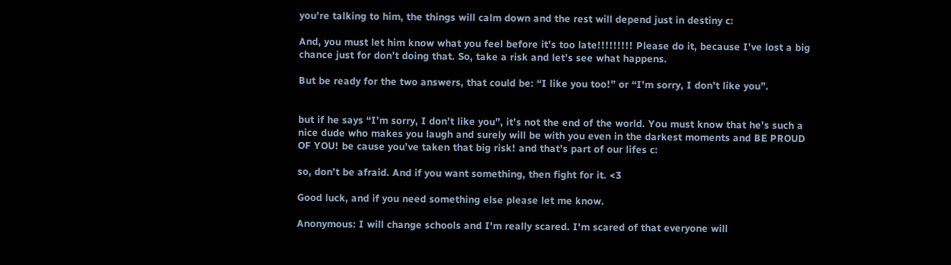you’re talking to him, the things will calm down and the rest will depend just in destiny c:

And, you must let him know what you feel before it’s too late!!!!!!!!! Please do it, because I’ve lost a big chance just for don’t doing that. So, take a risk and let’s see what happens.

But be ready for the two answers, that could be: “I like you too!” or “I’m sorry, I don’t like you”.


but if he says “I’m sorry, I don’t like you”, it’s not the end of the world. You must know that he’s such a nice dude who makes you laugh and surely will be with you even in the darkest moments and BE PROUD OF YOU! be cause you’ve taken that big risk! and that’s part of our lifes c:

so, don’t be afraid. And if you want something, then fight for it. <3

Good luck, and if you need something else please let me know.

Anonymous: I will change schools and I'm really scared. I'm scared of that everyone will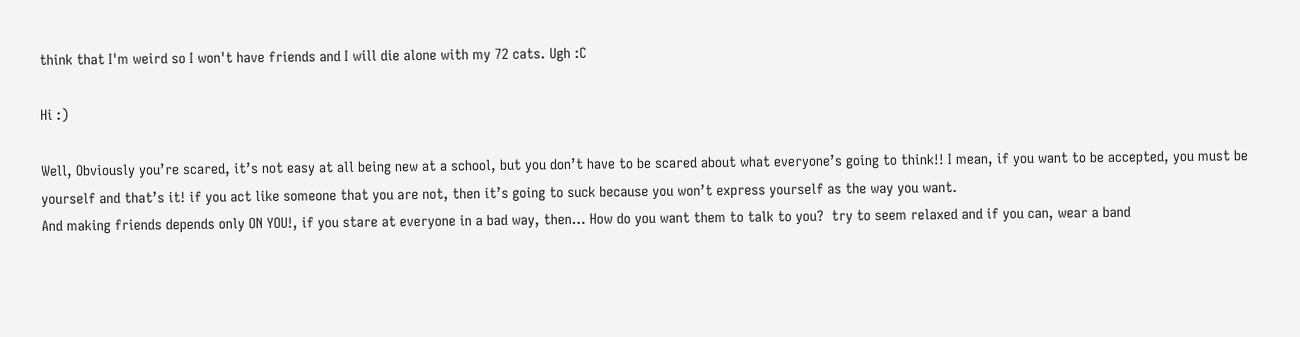think that I'm weird so I won't have friends and I will die alone with my 72 cats. Ugh :C

Hi :)

Well, Obviously you’re scared, it’s not easy at all being new at a school, but you don’t have to be scared about what everyone’s going to think!! I mean, if you want to be accepted, you must be yourself and that’s it! if you act like someone that you are not, then it’s going to suck because you won’t express yourself as the way you want.
And making friends depends only ON YOU!, if you stare at everyone in a bad way, then… How do you want them to talk to you?  try to seem relaxed and if you can, wear a band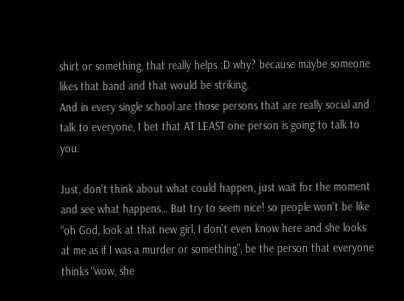shirt or something, that really helps :D why? because maybe someone likes that band and that would be striking.
And in every single school are those persons that are really social and talk to everyone, I bet that AT LEAST one person is going to talk to you.

Just, don’t think about what could happen, just wait for the moment and see what happens… But try to seem nice! so people won’t be like “oh God, look at that new girl, I don’t even know here and she looks at me as if I was a murder or something”, be the person that everyone thinks “wow, she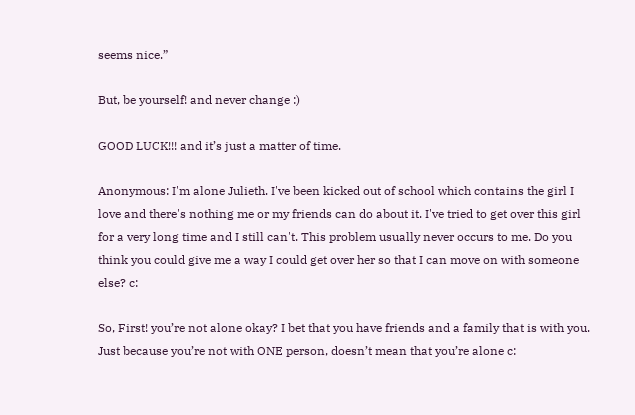seems nice.”

But, be yourself! and never change :)

GOOD LUCK!!! and it’s just a matter of time.

Anonymous: I'm alone Julieth. I've been kicked out of school which contains the girl I love and there's nothing me or my friends can do about it. I've tried to get over this girl for a very long time and I still can't. This problem usually never occurs to me. Do you think you could give me a way I could get over her so that I can move on with someone else? c:

So, First! you’re not alone okay? I bet that you have friends and a family that is with you. Just because you’re not with ONE person, doesn’t mean that you’re alone c: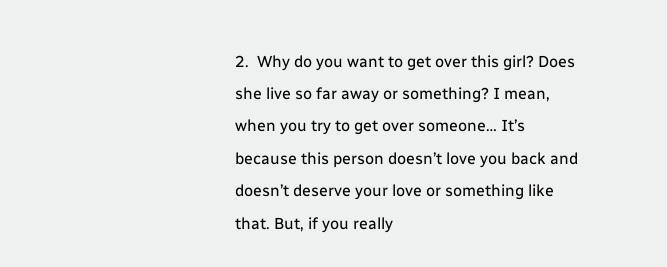2.  Why do you want to get over this girl? Does she live so far away or something? I mean, when you try to get over someone… It’s because this person doesn’t love you back and doesn’t deserve your love or something like that. But, if you really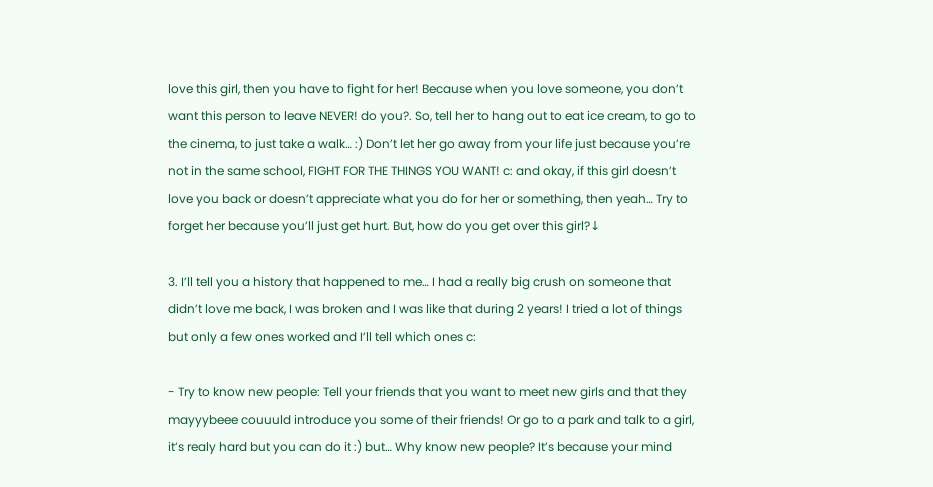love this girl, then you have to fight for her! Because when you love someone, you don’t want this person to leave NEVER! do you?. So, tell her to hang out to eat ice cream, to go to the cinema, to just take a walk… :) Don’t let her go away from your life just because you’re not in the same school, FIGHT FOR THE THINGS YOU WANT! c: and okay, if this girl doesn’t love you back or doesn’t appreciate what you do for her or something, then yeah… Try to forget her because you’ll just get hurt. But, how do you get over this girl?↓

3. I’ll tell you a history that happened to me… I had a really big crush on someone that didn’t love me back, I was broken and I was like that during 2 years! I tried a lot of things but only a few ones worked and I’ll tell which ones c:

- Try to know new people: Tell your friends that you want to meet new girls and that they mayyybeee couuuld introduce you some of their friends! Or go to a park and talk to a girl, it’s realy hard but you can do it :) but… Why know new people? It’s because your mind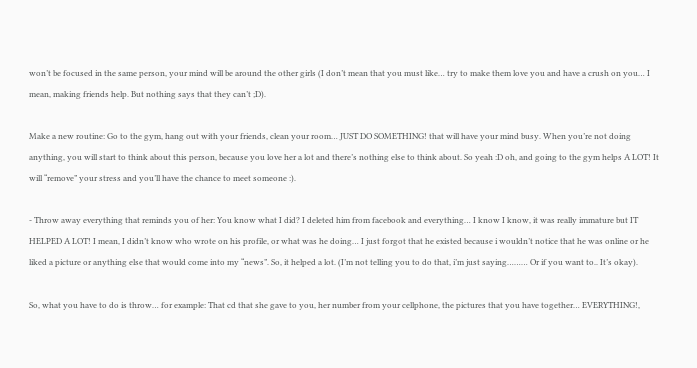won’t be focused in the same person, your mind will be around the other girls (I don’t mean that you must like… try to make them love you and have a crush on you… I mean, making friends help. But nothing says that they can’t ;D).

Make a new routine: Go to the gym, hang out with your friends, clean your room… JUST DO SOMETHING! that will have your mind busy. When you’re not doing anything, you will start to think about this person, because you love her a lot and there’s nothing else to think about. So yeah :D oh, and going to the gym helps A LOT! It will “remove” your stress and you’ll have the chance to meet someone :).

- Throw away everything that reminds you of her: You know what I did? I deleted him from facebook and everything… I know I know, it was really immature but IT HELPED A LOT! I mean, I didn’t know who wrote on his profile, or what was he doing… I just forgot that he existed because i wouldn’t notice that he was online or he liked a picture or anything else that would come into my “news”. So, it helped a lot. (I’m not telling you to do that, i’m just saying……… Or if you want to.. It’s okay).

So, what you have to do is throw… for example: That cd that she gave to you, her number from your cellphone, the pictures that you have together… EVERYTHING!,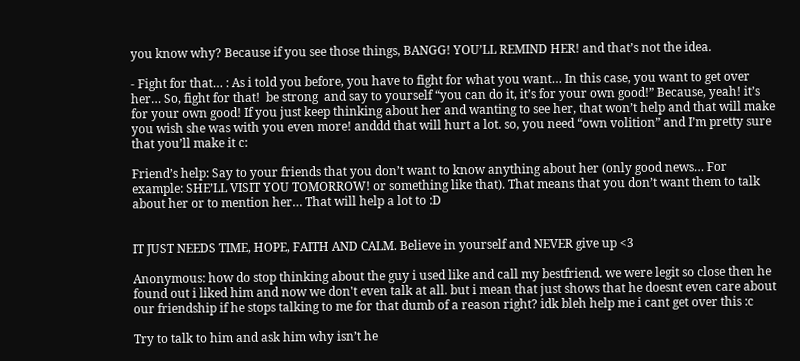you know why? Because if you see those things, BANGG! YOU’LL REMIND HER! and that’s not the idea.

- Fight for that… : As i told you before, you have to fight for what you want… In this case, you want to get over her… So, fight for that!  be strong  and say to yourself “you can do it, it’s for your own good!” Because, yeah! it’s for your own good! If you just keep thinking about her and wanting to see her, that won’t help and that will make you wish she was with you even more! anddd that will hurt a lot. so, you need “own volition” and I’m pretty sure that you’ll make it c:

Friend’s help: Say to your friends that you don’t want to know anything about her (only good news… For example: SHE’LL VISIT YOU TOMORROW! or something like that). That means that you don’t want them to talk about her or to mention her… That will help a lot to :D


IT JUST NEEDS TIME, HOPE, FAITH AND CALM. Believe in yourself and NEVER give up <3

Anonymous: how do stop thinking about the guy i used like and call my bestfriend. we were legit so close then he found out i liked him and now we don't even talk at all. but i mean that just shows that he doesnt even care about our friendship if he stops talking to me for that dumb of a reason right? idk bleh help me i cant get over this :c

Try to talk to him and ask him why isn’t he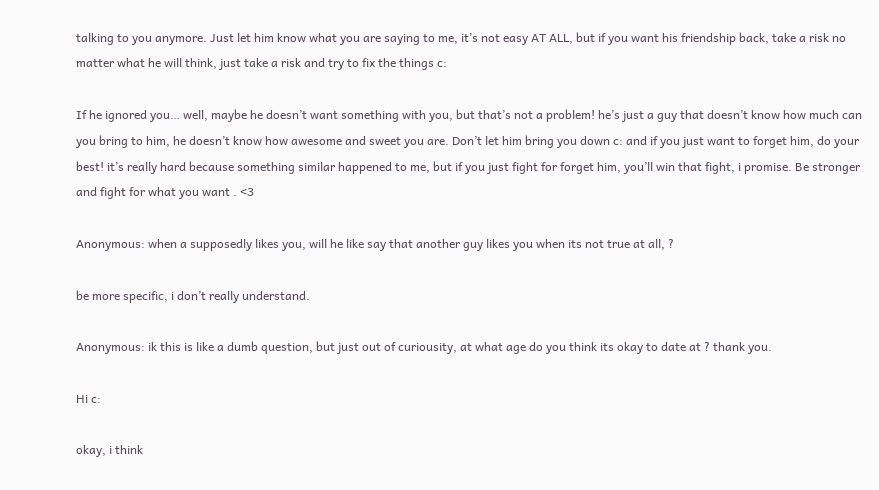talking to you anymore. Just let him know what you are saying to me, it’s not easy AT ALL, but if you want his friendship back, take a risk no matter what he will think, just take a risk and try to fix the things c:

If he ignored you… well, maybe he doesn’t want something with you, but that’s not a problem! he’s just a guy that doesn’t know how much can you bring to him, he doesn’t know how awesome and sweet you are. Don’t let him bring you down c: and if you just want to forget him, do your best! it’s really hard because something similar happened to me, but if you just fight for forget him, you’ll win that fight, i promise. Be stronger and fight for what you want . <3

Anonymous: when a supposedly likes you, will he like say that another guy likes you when its not true at all, ?

be more specific, i don’t really understand.

Anonymous: ik this is like a dumb question, but just out of curiousity, at what age do you think its okay to date at ? thank you.

Hi c:

okay, i think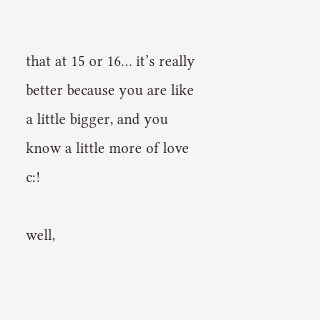that at 15 or 16… it’s really better because you are like a little bigger, and you know a little more of love c:!

well,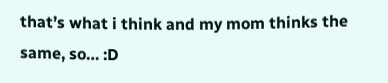that’s what i think and my mom thinks the same, so… :D